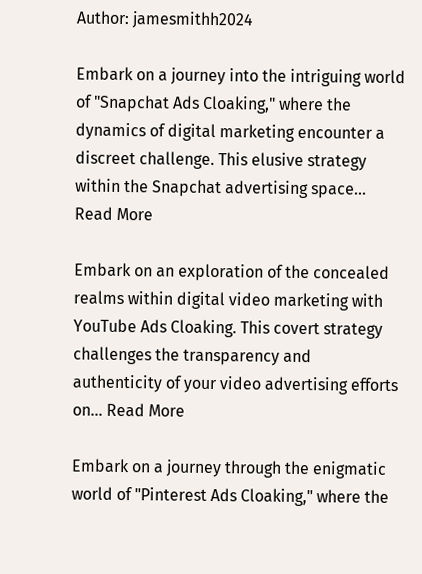Author: jamesmithh2024

Embark on a journey into the intriguing world of "Snapchat Ads Cloaking," where the dynamics of digital marketing encounter a discreet challenge. This elusive strategy within the Snapchat advertising space... Read More

Embark on an exploration of the concealed realms within digital video marketing with YouTube Ads Cloaking. This covert strategy challenges the transparency and authenticity of your video advertising efforts on... Read More

Embark on a journey through the enigmatic world of "Pinterest Ads Cloaking," where the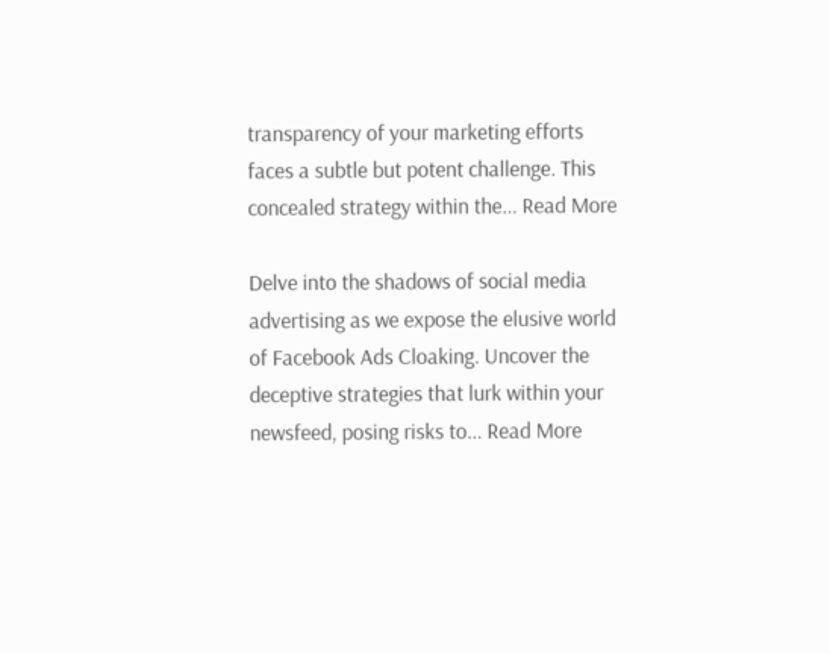transparency of your marketing efforts faces a subtle but potent challenge. This concealed strategy within the... Read More

Delve into the shadows of social media advertising as we expose the elusive world of Facebook Ads Cloaking. Uncover the deceptive strategies that lurk within your newsfeed, posing risks to... Read More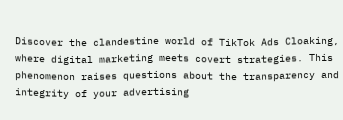Discover the clandestine world of TikTok Ads Cloaking, where digital marketing meets covert strategies. This phenomenon raises questions about the transparency and integrity of your advertising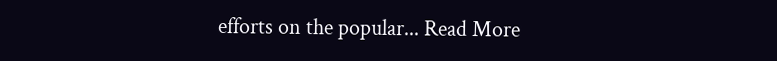efforts on the popular... Read More